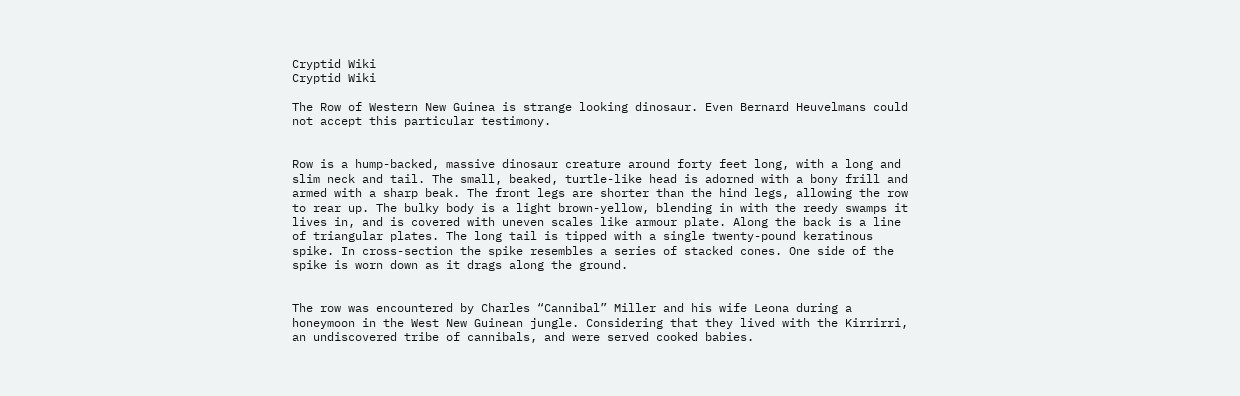Cryptid Wiki
Cryptid Wiki

The Row of Western New Guinea is strange looking dinosaur. Even Bernard Heuvelmans could not accept this particular testimony.


Row is a hump-backed, massive dinosaur creature around forty feet long, with a long and slim neck and tail. The small, beaked, turtle-like head is adorned with a bony frill and armed with a sharp beak. The front legs are shorter than the hind legs, allowing the row to rear up. The bulky body is a light brown-yellow, blending in with the reedy swamps it lives in, and is covered with uneven scales like armour plate. Along the back is a line of triangular plates. The long tail is tipped with a single twenty-pound keratinous spike. In cross-section the spike resembles a series of stacked cones. One side of the spike is worn down as it drags along the ground.


The row was encountered by Charles “Cannibal” Miller and his wife Leona during a honeymoon in the West New Guinean jungle. Considering that they lived with the Kirrirri, an undiscovered tribe of cannibals, and were served cooked babies.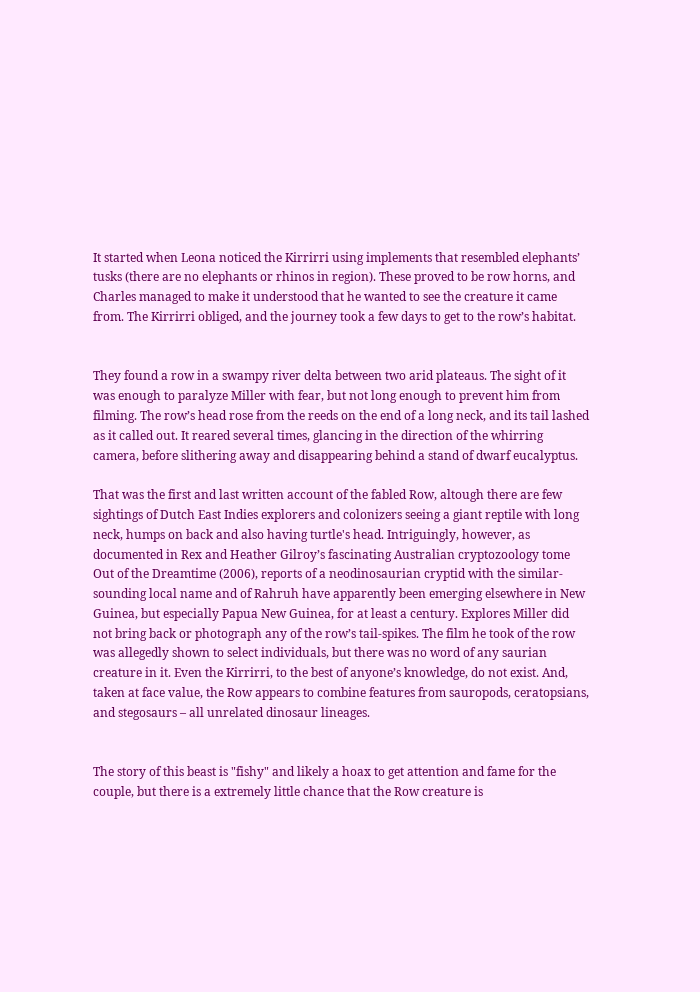It started when Leona noticed the Kirrirri using implements that resembled elephants’ tusks (there are no elephants or rhinos in region). These proved to be row horns, and Charles managed to make it understood that he wanted to see the creature it came from. The Kirrirri obliged, and the journey took a few days to get to the row’s habitat.


They found a row in a swampy river delta between two arid plateaus. The sight of it was enough to paralyze Miller with fear, but not long enough to prevent him from filming. The row’s head rose from the reeds on the end of a long neck, and its tail lashed as it called out. It reared several times, glancing in the direction of the whirring camera, before slithering away and disappearing behind a stand of dwarf eucalyptus.

That was the first and last written account of the fabled Row, altough there are few sightings of Dutch East Indies explorers and colonizers seeing a giant reptile with long neck, humps on back and also having turtle's head. Intriguingly, however, as documented in Rex and Heather Gilroy’s fascinating Australian cryptozoology tome Out of the Dreamtime (2006), reports of a neodinosaurian cryptid with the similar-sounding local name and of Rahruh have apparently been emerging elsewhere in New Guinea, but especially Papua New Guinea, for at least a century. Explores Miller did not bring back or photograph any of the row’s tail-spikes. The film he took of the row was allegedly shown to select individuals, but there was no word of any saurian creature in it. Even the Kirrirri, to the best of anyone’s knowledge, do not exist. And, taken at face value, the Row appears to combine features from sauropods, ceratopsians, and stegosaurs – all unrelated dinosaur lineages.


The story of this beast is "fishy" and likely a hoax to get attention and fame for the couple, but there is a extremely little chance that the Row creature is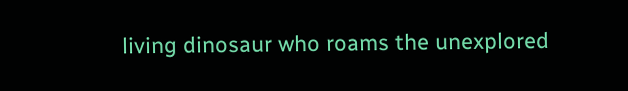living dinosaur who roams the unexplored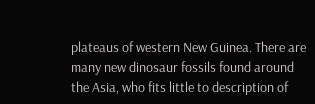plateaus of western New Guinea. There are many new dinosaur fossils found around the Asia, who fits little to description of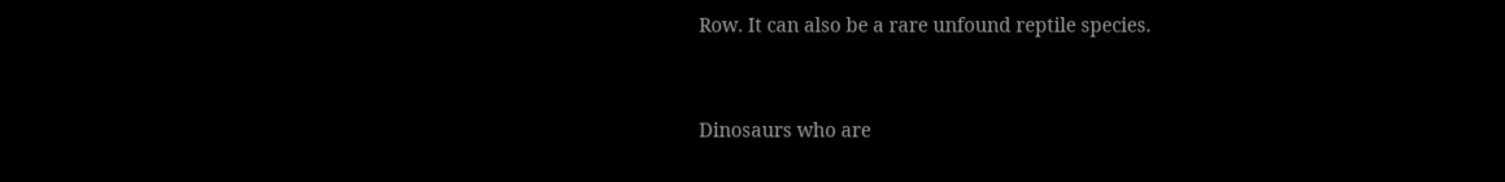Row. It can also be a rare unfound reptile species.


Dinosaurs who are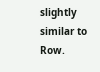slightly similar to Row.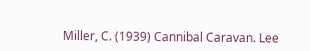Miller, C. (1939) Cannibal Caravan. Lee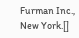Furman Inc., New York.[]